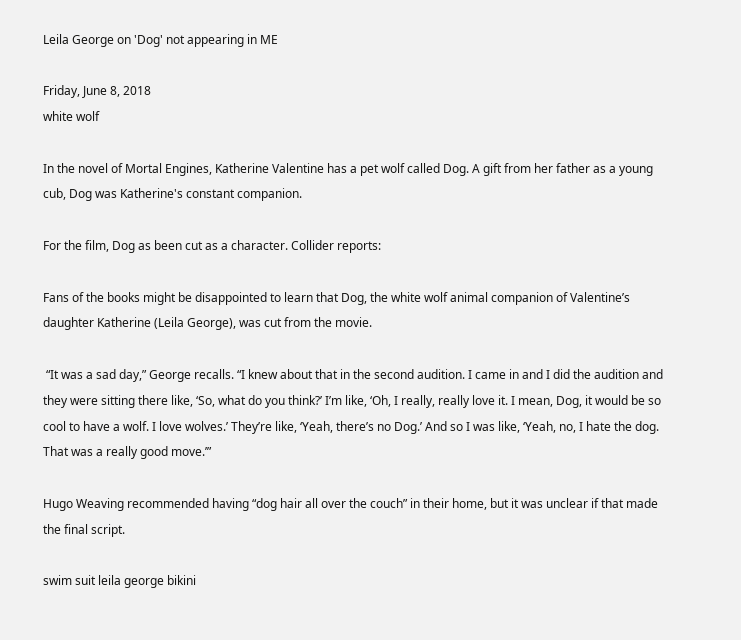Leila George on 'Dog' not appearing in ME

Friday, June 8, 2018
white wolf

In the novel of Mortal Engines, Katherine Valentine has a pet wolf called Dog. A gift from her father as a young cub, Dog was Katherine's constant companion.

For the film, Dog as been cut as a character. Collider reports:

Fans of the books might be disappointed to learn that Dog, the white wolf animal companion of Valentine’s daughter Katherine (Leila George), was cut from the movie.

 “It was a sad day,” George recalls. “I knew about that in the second audition. I came in and I did the audition and they were sitting there like, ‘So, what do you think?’ I’m like, ‘Oh, I really, really love it. I mean, Dog, it would be so cool to have a wolf. I love wolves.’ They’re like, ‘Yeah, there’s no Dog.’ And so I was like, ‘Yeah, no, I hate the dog. That was a really good move.’”

Hugo Weaving recommended having “dog hair all over the couch” in their home, but it was unclear if that made the final script.

swim suit leila george bikini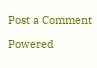Post a Comment

Powered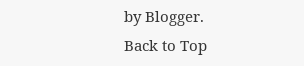by Blogger.
Back to Top